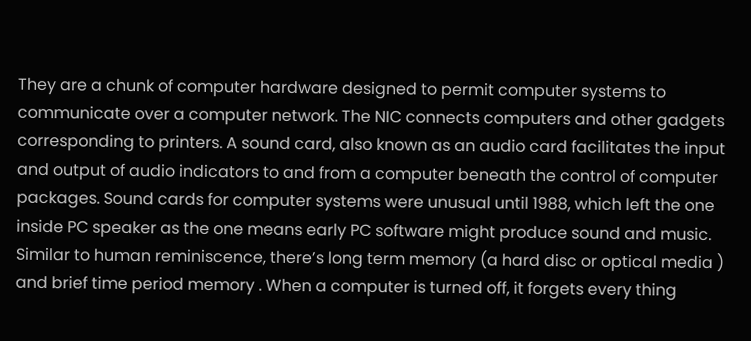They are a chunk of computer hardware designed to permit computer systems to communicate over a computer network. The NIC connects computers and other gadgets corresponding to printers. A sound card, also known as an audio card facilitates the input and output of audio indicators to and from a computer beneath the control of computer packages. Sound cards for computer systems were unusual until 1988, which left the one inside PC speaker as the one means early PC software might produce sound and music. Similar to human reminiscence, there’s long term memory (a hard disc or optical media ) and brief time period memory . When a computer is turned off, it forgets every thing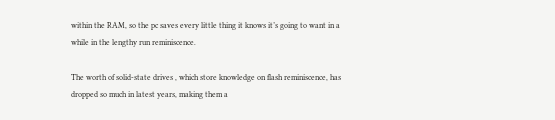within the RAM, so the pc saves every little thing it knows it’s going to want in a while in the lengthy run reminiscence.

The worth of solid-state drives , which store knowledge on flash reminiscence, has dropped so much in latest years, making them a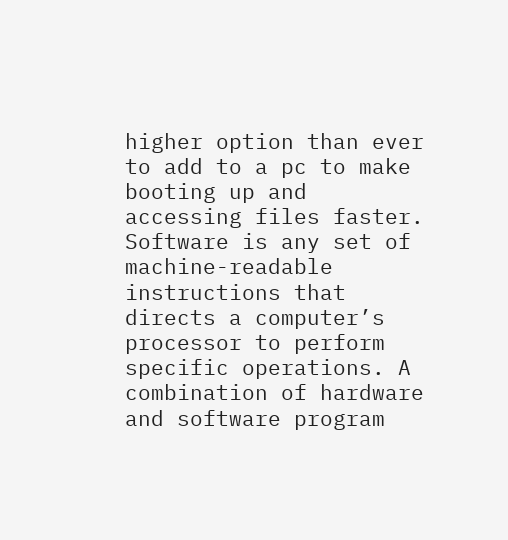higher option than ever to add to a pc to make booting up and accessing files faster. Software is any set of machine-readable instructions that directs a computer’s processor to perform specific operations. A combination of hardware and software program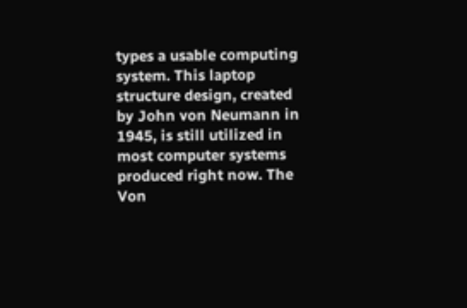types a usable computing system. This laptop structure design, created by John von Neumann in 1945, is still utilized in most computer systems produced right now. The Von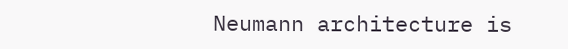Neumann architecture is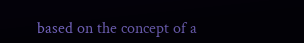based on the concept of a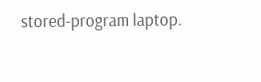stored-program laptop.